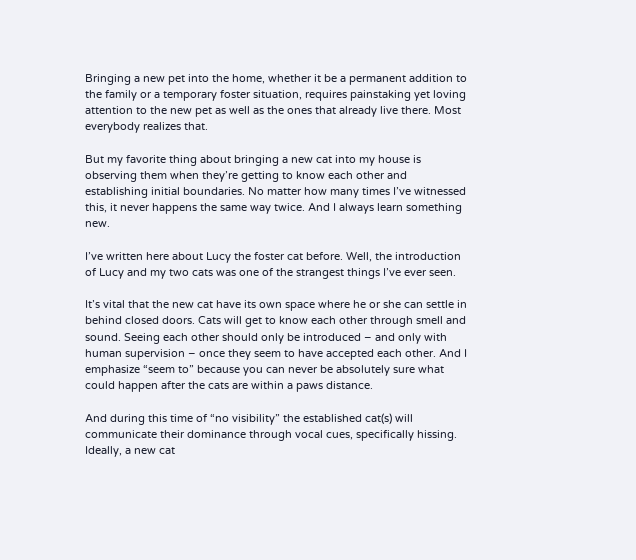Bringing a new pet into the home, whether it be a permanent addition to the family or a temporary foster situation, requires painstaking yet loving attention to the new pet as well as the ones that already live there. Most everybody realizes that.

But my favorite thing about bringing a new cat into my house is observing them when they’re getting to know each other and establishing initial boundaries. No matter how many times I’ve witnessed this, it never happens the same way twice. And I always learn something new.

I’ve written here about Lucy the foster cat before. Well, the introduction of Lucy and my two cats was one of the strangest things I’ve ever seen.

It’s vital that the new cat have its own space where he or she can settle in behind closed doors. Cats will get to know each other through smell and sound. Seeing each other should only be introduced – and only with human supervision – once they seem to have accepted each other. And I emphasize “seem to” because you can never be absolutely sure what could happen after the cats are within a paws distance.

And during this time of “no visibility” the established cat(s) will communicate their dominance through vocal cues, specifically hissing. Ideally, a new cat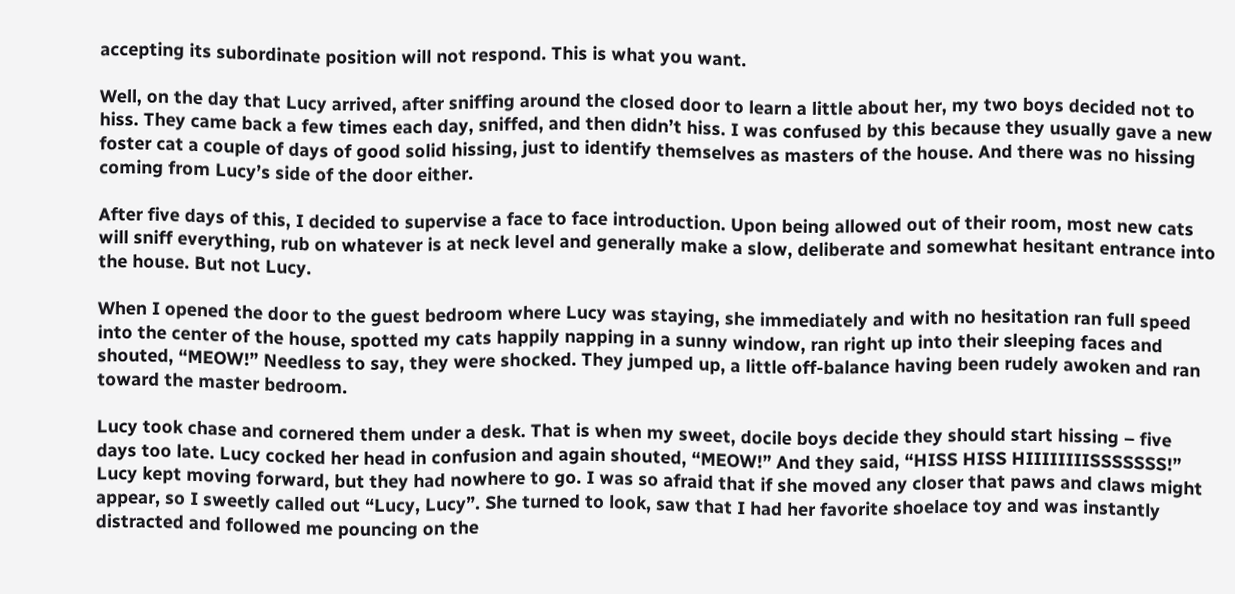accepting its subordinate position will not respond. This is what you want.

Well, on the day that Lucy arrived, after sniffing around the closed door to learn a little about her, my two boys decided not to hiss. They came back a few times each day, sniffed, and then didn’t hiss. I was confused by this because they usually gave a new foster cat a couple of days of good solid hissing, just to identify themselves as masters of the house. And there was no hissing coming from Lucy’s side of the door either.

After five days of this, I decided to supervise a face to face introduction. Upon being allowed out of their room, most new cats will sniff everything, rub on whatever is at neck level and generally make a slow, deliberate and somewhat hesitant entrance into the house. But not Lucy.

When I opened the door to the guest bedroom where Lucy was staying, she immediately and with no hesitation ran full speed into the center of the house, spotted my cats happily napping in a sunny window, ran right up into their sleeping faces and shouted, “MEOW!” Needless to say, they were shocked. They jumped up, a little off-balance having been rudely awoken and ran toward the master bedroom.

Lucy took chase and cornered them under a desk. That is when my sweet, docile boys decide they should start hissing – five days too late. Lucy cocked her head in confusion and again shouted, “MEOW!” And they said, “HISS HISS HIIIIIIIISSSSSSS!” Lucy kept moving forward, but they had nowhere to go. I was so afraid that if she moved any closer that paws and claws might appear, so I sweetly called out “Lucy, Lucy”. She turned to look, saw that I had her favorite shoelace toy and was instantly distracted and followed me pouncing on the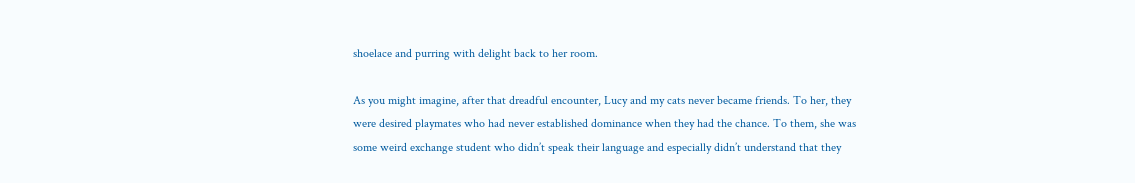shoelace and purring with delight back to her room.

As you might imagine, after that dreadful encounter, Lucy and my cats never became friends. To her, they were desired playmates who had never established dominance when they had the chance. To them, she was some weird exchange student who didn’t speak their language and especially didn’t understand that they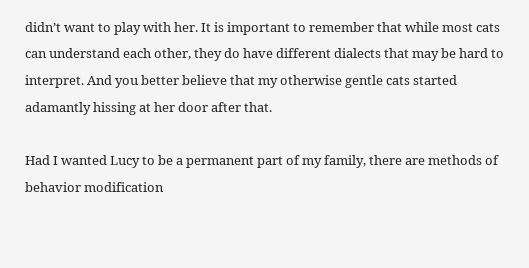didn’t want to play with her. It is important to remember that while most cats can understand each other, they do have different dialects that may be hard to interpret. And you better believe that my otherwise gentle cats started adamantly hissing at her door after that.

Had I wanted Lucy to be a permanent part of my family, there are methods of behavior modification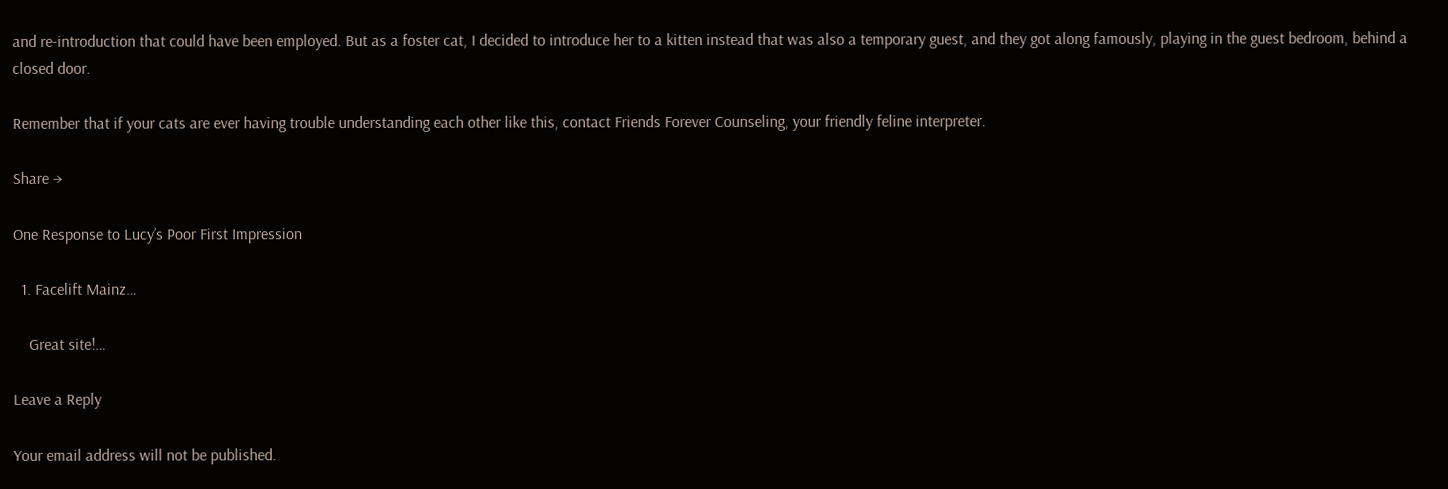and re-introduction that could have been employed. But as a foster cat, I decided to introduce her to a kitten instead that was also a temporary guest, and they got along famously, playing in the guest bedroom, behind a closed door.

Remember that if your cats are ever having trouble understanding each other like this, contact Friends Forever Counseling, your friendly feline interpreter.

Share →

One Response to Lucy’s Poor First Impression

  1. Facelift Mainz…

    Great site!…

Leave a Reply

Your email address will not be published.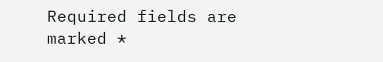Required fields are marked *